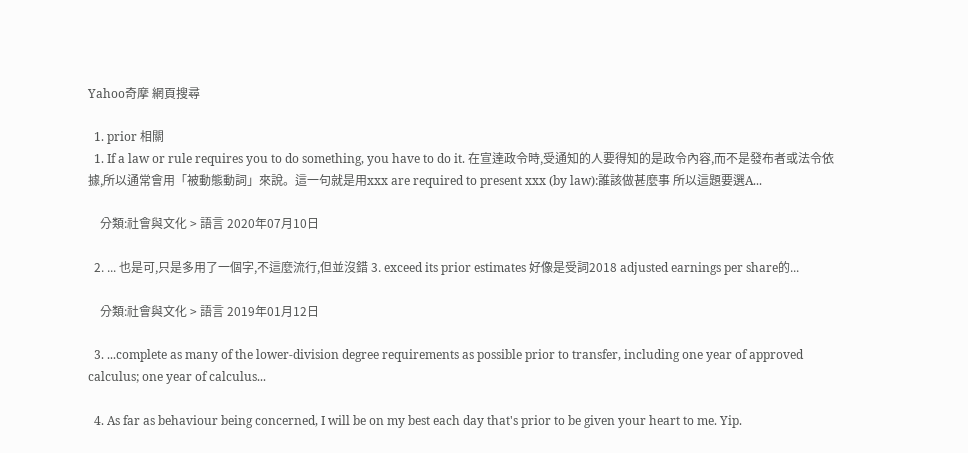Yahoo奇摩 網頁搜尋

  1. prior 相關
  1. If a law or rule requires you to do something, you have to do it. 在宣達政令時,受通知的人要得知的是政令內容,而不是發布者或法令依據,所以通常會用「被動態動詞」來說。這一句就是用xxx are required to present xxx (by law):誰該做甚麼事 所以這題要選A...

    分類:社會與文化 > 語言 2020年07月10日

  2. ... 也是可,只是多用了一個字,不這麼流行,但並沒錯 3. exceed its prior estimates 好像是受詞2018 adjusted earnings per share的...

    分類:社會與文化 > 語言 2019年01月12日

  3. ...complete as many of the lower-division degree requirements as possible prior to transfer, including one year of approved calculus; one year of calculus...

  4. As far as behaviour being concerned, I will be on my best each day that's prior to be given your heart to me. Yip.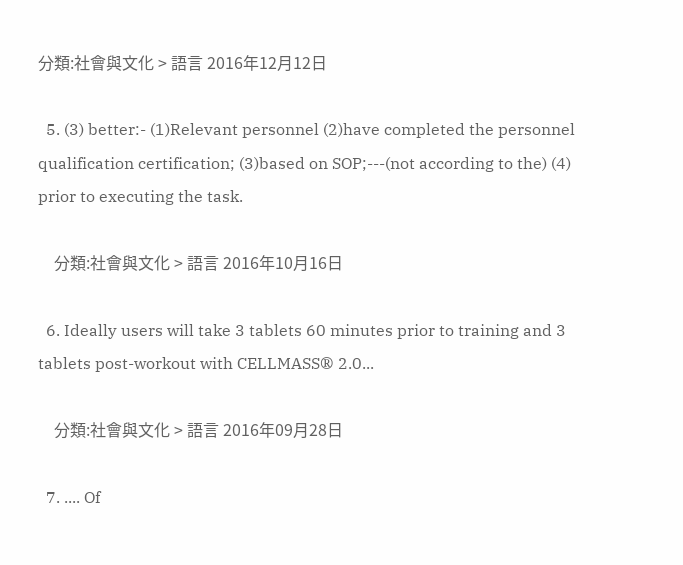分類:社會與文化 > 語言 2016年12月12日

  5. (3) better:- (1)Relevant personnel (2)have completed the personnel qualification certification; (3)based on SOP;---(not according to the) (4) prior to executing the task.

    分類:社會與文化 > 語言 2016年10月16日

  6. Ideally users will take 3 tablets 60 minutes prior to training and 3 tablets post-workout with CELLMASS® 2.0...

    分類:社會與文化 > 語言 2016年09月28日

  7. .... Of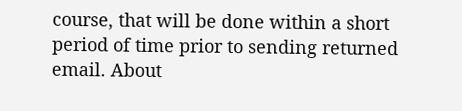course, that will be done within a short period of time prior to sending returned email. About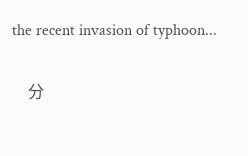the recent invasion of typhoon...

    分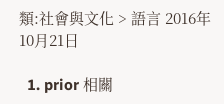類:社會與文化 > 語言 2016年10月21日

  1. prior 相關